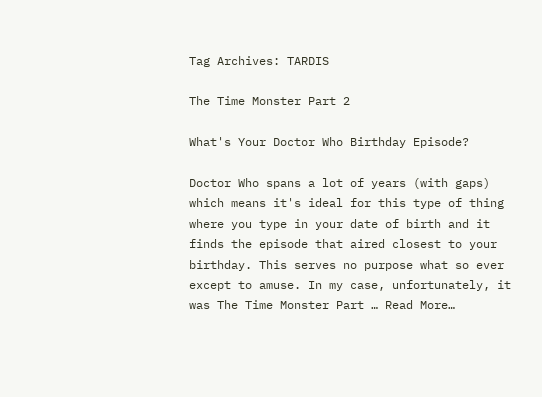Tag Archives: TARDIS

The Time Monster Part 2

What's Your Doctor Who Birthday Episode?

Doctor Who spans a lot of years (with gaps) which means it's ideal for this type of thing where you type in your date of birth and it finds the episode that aired closest to your birthday. This serves no purpose what so ever except to amuse. In my case, unfortunately, it was The Time Monster Part … Read More…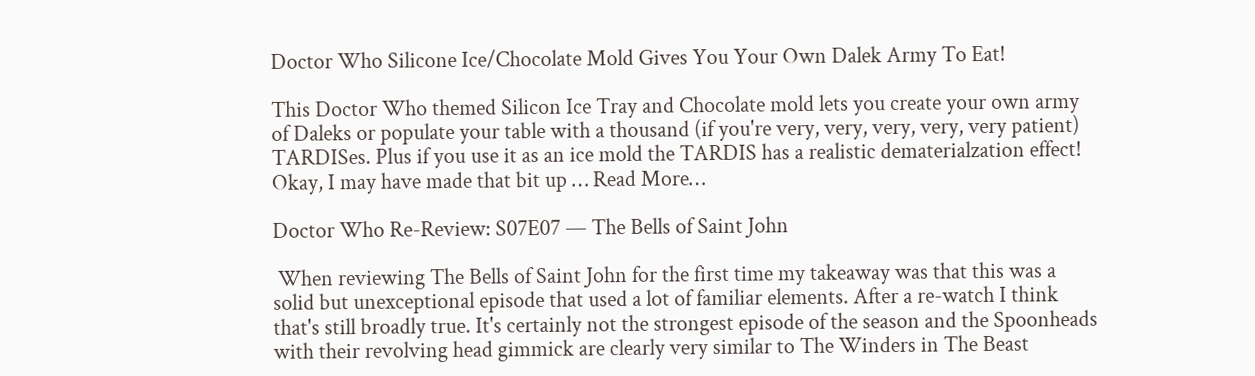Doctor Who Silicone Ice/Chocolate Mold Gives You Your Own Dalek Army To Eat!

This Doctor Who themed Silicon Ice Tray and Chocolate mold lets you create your own army of Daleks or populate your table with a thousand (if you're very, very, very, very, very patient) TARDISes. Plus if you use it as an ice mold the TARDIS has a realistic dematerialzation effect! Okay, I may have made that bit up … Read More…

Doctor Who Re-Review: S07E07 — The Bells of Saint John

 When reviewing The Bells of Saint John for the first time my takeaway was that this was a solid but unexceptional episode that used a lot of familiar elements. After a re-watch I think that's still broadly true. It's certainly not the strongest episode of the season and the Spoonheads with their revolving head gimmick are clearly very similar to The Winders in The Beast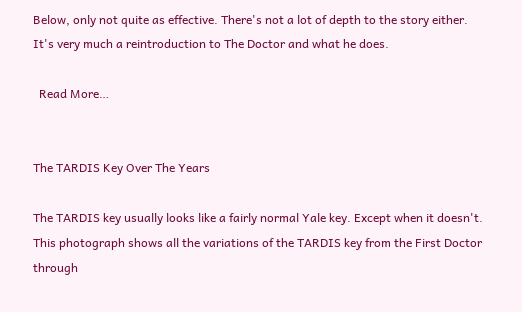Below, only not quite as effective. There's not a lot of depth to the story either. It's very much a reintroduction to The Doctor and what he does.

  Read More…


The TARDIS Key Over The Years

The TARDIS key usually looks like a fairly normal Yale key. Except when it doesn't. This photograph shows all the variations of the TARDIS key from the First Doctor through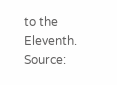to the Eleventh. Source: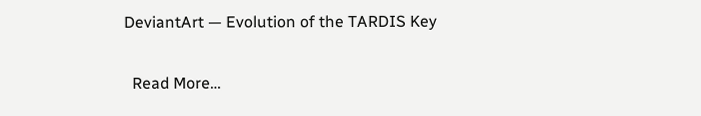DeviantArt — Evolution of the TARDIS Key

  Read More…